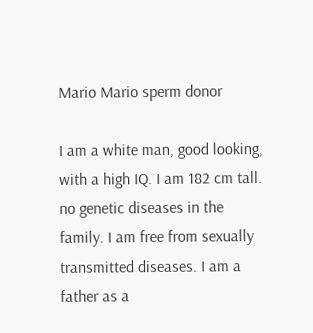Mario Mario sperm donor

I am a white man, good looking, with a high IQ. I am 182 cm tall. no genetic diseases in the family. I am free from sexually transmitted diseases. I am a father as a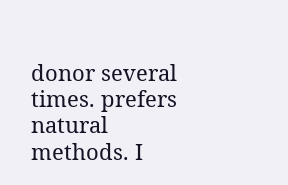donor several times. prefers natural methods. I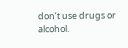don’t use drugs or alcohol.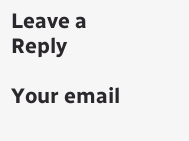Leave a Reply

Your email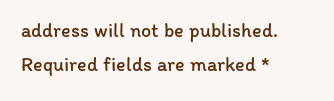address will not be published. Required fields are marked *